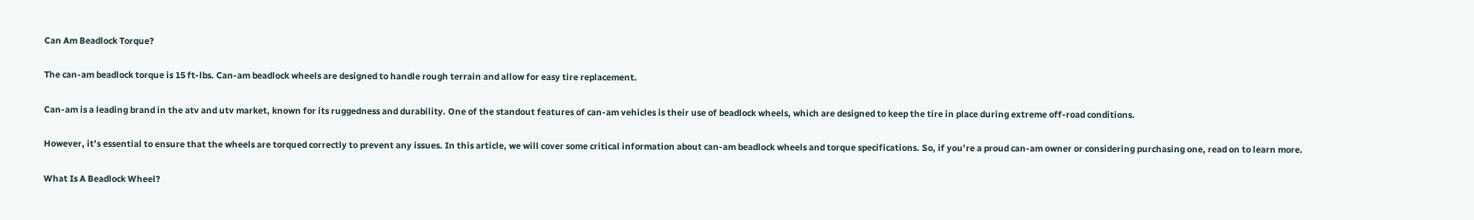Can Am Beadlock Torque?

The can-am beadlock torque is 15 ft-lbs. Can-am beadlock wheels are designed to handle rough terrain and allow for easy tire replacement.

Can-am is a leading brand in the atv and utv market, known for its ruggedness and durability. One of the standout features of can-am vehicles is their use of beadlock wheels, which are designed to keep the tire in place during extreme off-road conditions.

However, it’s essential to ensure that the wheels are torqued correctly to prevent any issues. In this article, we will cover some critical information about can-am beadlock wheels and torque specifications. So, if you’re a proud can-am owner or considering purchasing one, read on to learn more.

What Is A Beadlock Wheel?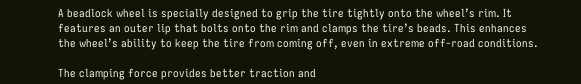A beadlock wheel is specially designed to grip the tire tightly onto the wheel’s rim. It features an outer lip that bolts onto the rim and clamps the tire’s beads. This enhances the wheel’s ability to keep the tire from coming off, even in extreme off-road conditions.

The clamping force provides better traction and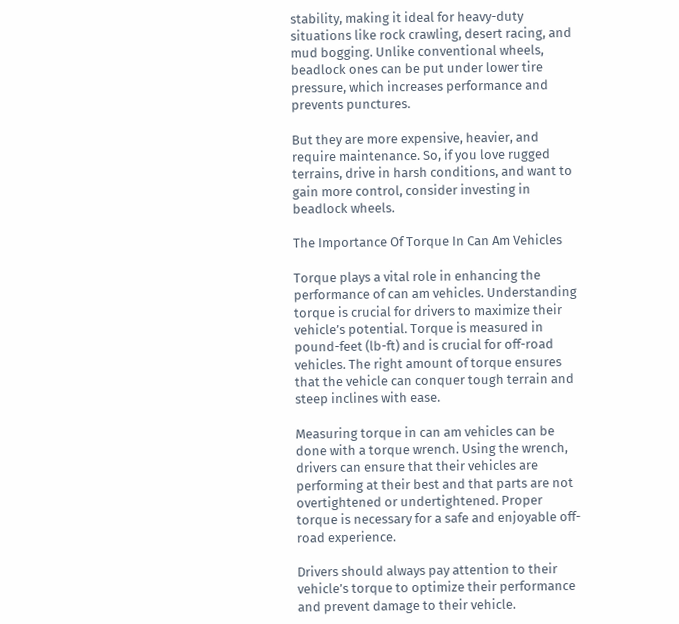stability, making it ideal for heavy-duty situations like rock crawling, desert racing, and mud bogging. Unlike conventional wheels, beadlock ones can be put under lower tire pressure, which increases performance and prevents punctures.

But they are more expensive, heavier, and require maintenance. So, if you love rugged terrains, drive in harsh conditions, and want to gain more control, consider investing in beadlock wheels.

The Importance Of Torque In Can Am Vehicles

Torque plays a vital role in enhancing the performance of can am vehicles. Understanding torque is crucial for drivers to maximize their vehicle’s potential. Torque is measured in pound-feet (lb-ft) and is crucial for off-road vehicles. The right amount of torque ensures that the vehicle can conquer tough terrain and steep inclines with ease.

Measuring torque in can am vehicles can be done with a torque wrench. Using the wrench, drivers can ensure that their vehicles are performing at their best and that parts are not overtightened or undertightened. Proper torque is necessary for a safe and enjoyable off-road experience.

Drivers should always pay attention to their vehicle’s torque to optimize their performance and prevent damage to their vehicle.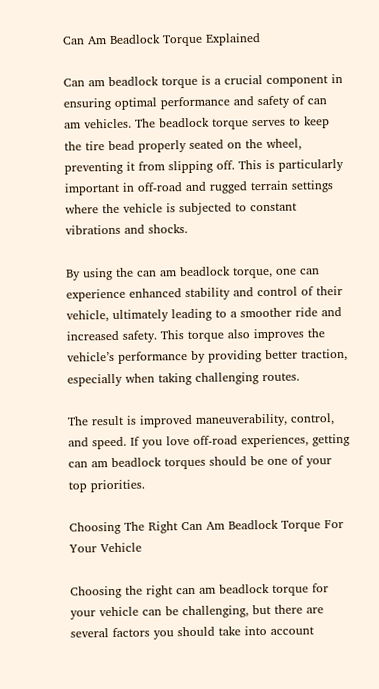Can Am Beadlock Torque Explained

Can am beadlock torque is a crucial component in ensuring optimal performance and safety of can am vehicles. The beadlock torque serves to keep the tire bead properly seated on the wheel, preventing it from slipping off. This is particularly important in off-road and rugged terrain settings where the vehicle is subjected to constant vibrations and shocks.

By using the can am beadlock torque, one can experience enhanced stability and control of their vehicle, ultimately leading to a smoother ride and increased safety. This torque also improves the vehicle’s performance by providing better traction, especially when taking challenging routes.

The result is improved maneuverability, control, and speed. If you love off-road experiences, getting can am beadlock torques should be one of your top priorities.

Choosing The Right Can Am Beadlock Torque For Your Vehicle

Choosing the right can am beadlock torque for your vehicle can be challenging, but there are several factors you should take into account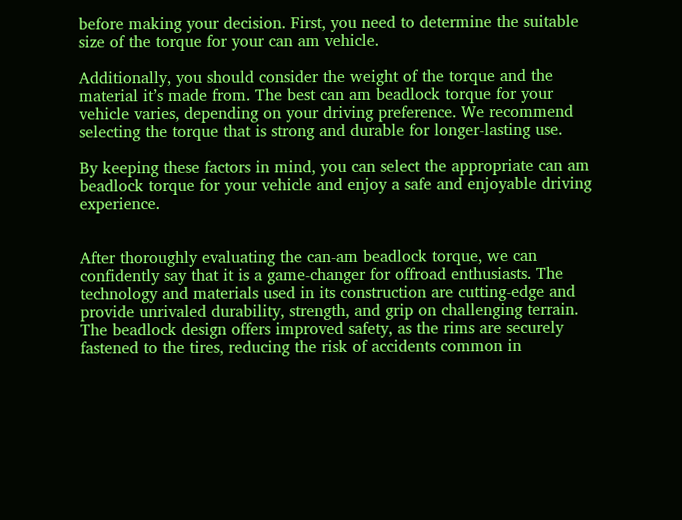before making your decision. First, you need to determine the suitable size of the torque for your can am vehicle.

Additionally, you should consider the weight of the torque and the material it’s made from. The best can am beadlock torque for your vehicle varies, depending on your driving preference. We recommend selecting the torque that is strong and durable for longer-lasting use.

By keeping these factors in mind, you can select the appropriate can am beadlock torque for your vehicle and enjoy a safe and enjoyable driving experience.


After thoroughly evaluating the can-am beadlock torque, we can confidently say that it is a game-changer for offroad enthusiasts. The technology and materials used in its construction are cutting-edge and provide unrivaled durability, strength, and grip on challenging terrain. The beadlock design offers improved safety, as the rims are securely fastened to the tires, reducing the risk of accidents common in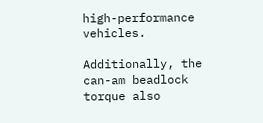high-performance vehicles.

Additionally, the can-am beadlock torque also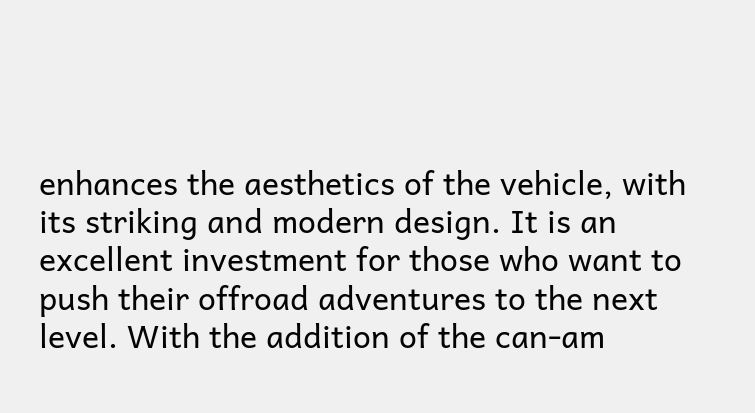enhances the aesthetics of the vehicle, with its striking and modern design. It is an excellent investment for those who want to push their offroad adventures to the next level. With the addition of the can-am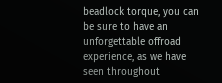beadlock torque, you can be sure to have an unforgettable offroad experience, as we have seen throughout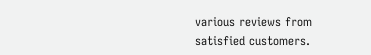various reviews from satisfied customers.